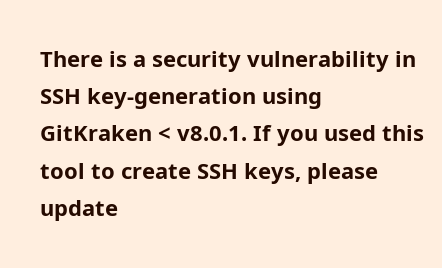There is a security vulnerability in SSH key-generation using GitKraken < v8.0.1. If you used this tool to create SSH keys, please update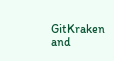GitKraken and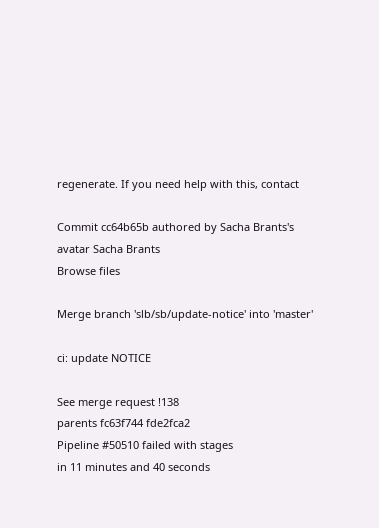regenerate. If you need help with this, contact

Commit cc64b65b authored by Sacha Brants's avatar Sacha Brants
Browse files

Merge branch 'slb/sb/update-notice' into 'master'

ci: update NOTICE

See merge request !138
parents fc63f744 fde2fca2
Pipeline #50510 failed with stages
in 11 minutes and 40 seconds